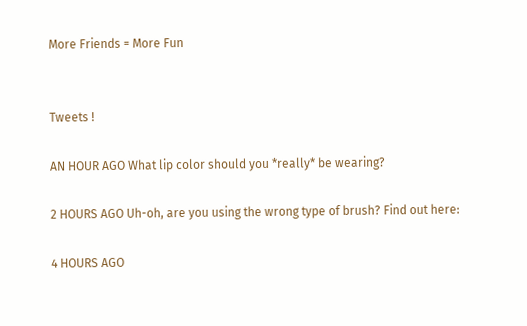More Friends = More Fun


Tweets !

AN HOUR AGO What lip color should you *really* be wearing?

2 HOURS AGO Uh-oh, are you using the wrong type of brush? Find out here:

4 HOURS AGO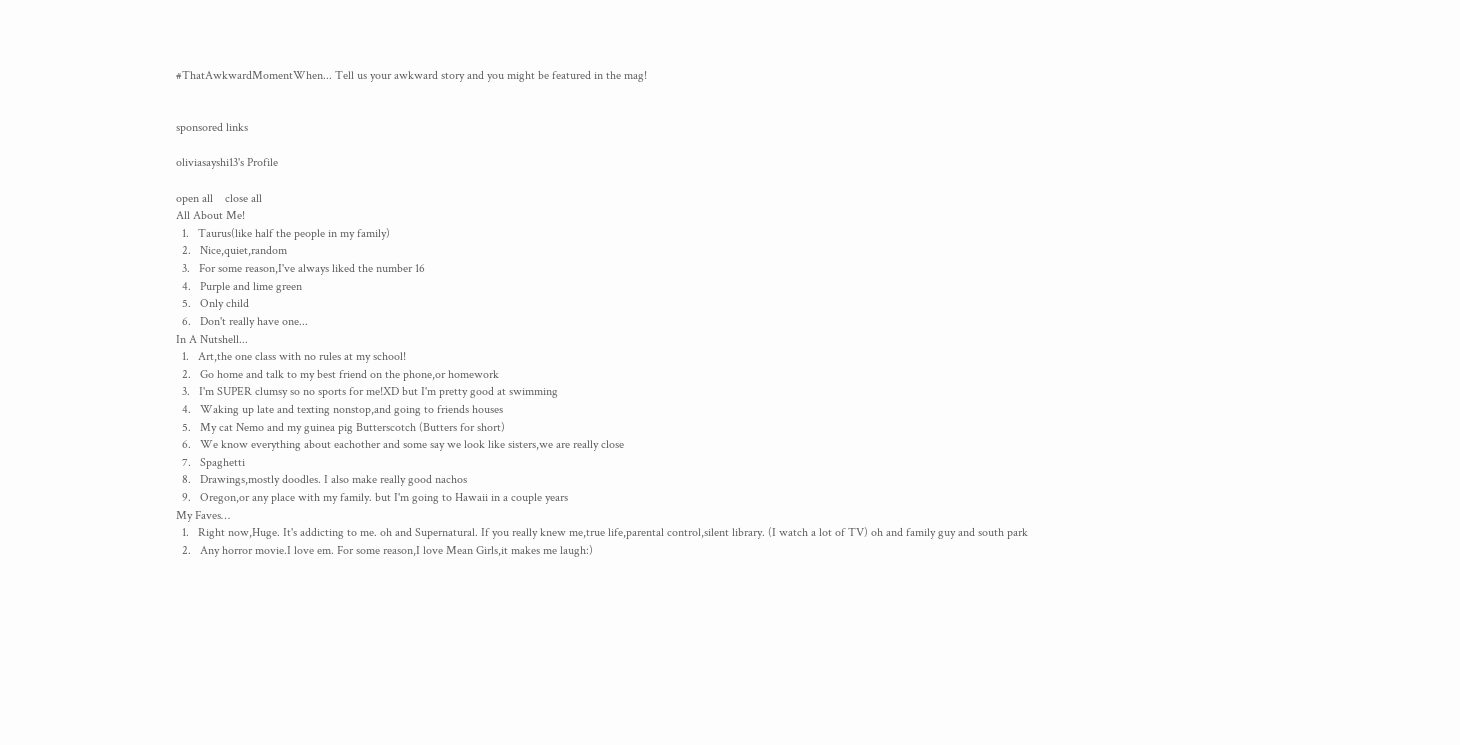#ThatAwkwardMomentWhen... Tell us your awkward story and you might be featured in the mag!


sponsored links

oliviasayshi13's Profile

open all    close all
All About Me!
  1.   Taurus(like half the people in my family)
  2.   Nice,quiet,random
  3.   For some reason,I've always liked the number 16
  4.   Purple and lime green
  5.   Only child
  6.   Don't really have one...
In A Nutshell...
  1.   Art,the one class with no rules at my school!
  2.   Go home and talk to my best friend on the phone,or homework
  3.   I'm SUPER clumsy so no sports for me!XD but I'm pretty good at swimming
  4.   Waking up late and texting nonstop,and going to friends houses
  5.   My cat Nemo and my guinea pig Butterscotch (Butters for short)
  6.   We know everything about eachother and some say we look like sisters,we are really close
  7.   Spaghetti
  8.   Drawings,mostly doodles. I also make really good nachos
  9.   Oregon,or any place with my family. but I'm going to Hawaii in a couple years
My Faves…
  1.   Right now,Huge. It's addicting to me. oh and Supernatural. If you really knew me,true life,parental control,silent library. (I watch a lot of TV) oh and family guy and south park
  2.   Any horror movie.I love em. For some reason,I love Mean Girls,it makes me laugh:)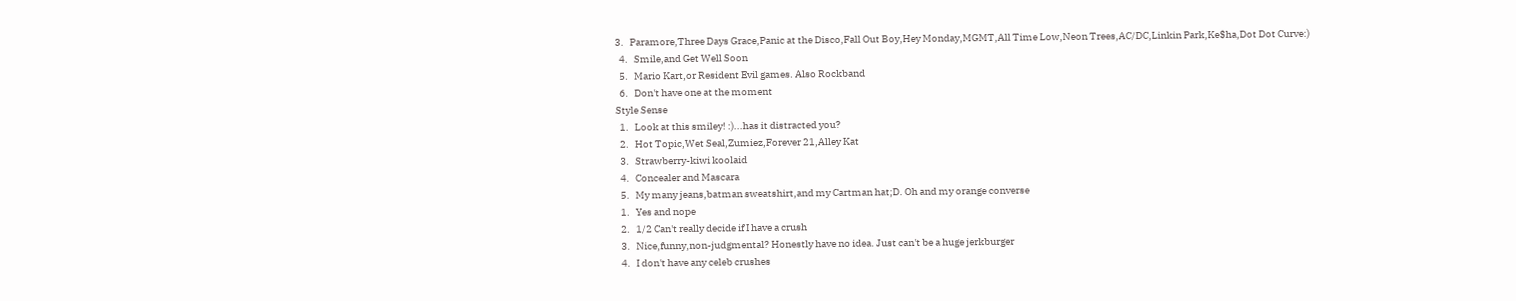3.   Paramore,Three Days Grace,Panic at the Disco,Fall Out Boy,Hey Monday,MGMT,All Time Low,Neon Trees,AC/DC,Linkin Park,Ke$ha,Dot Dot Curve:)
  4.   Smile,and Get Well Soon
  5.   Mario Kart,or Resident Evil games. Also Rockband
  6.   Don't have one at the moment
Style Sense
  1.   Look at this smiley! :)...has it distracted you?
  2.   Hot Topic,Wet Seal,Zumiez,Forever 21,Alley Kat
  3.   Strawberry-kiwi koolaid
  4.   Concealer and Mascara
  5.   My many jeans,batman sweatshirt,and my Cartman hat;D. Oh and my orange converse
  1.   Yes and nope
  2.   1/2 Can't really decide if I have a crush
  3.   Nice,funny,non-judgmental? Honestly have no idea. Just can't be a huge jerkburger
  4.   I don't have any celeb crushes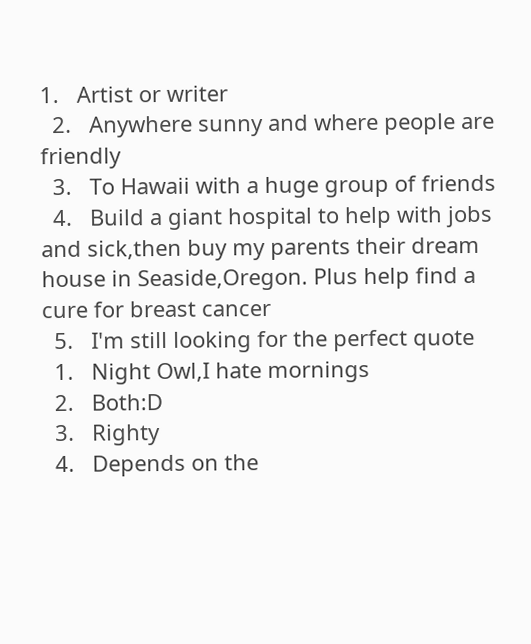1.   Artist or writer
  2.   Anywhere sunny and where people are friendly
  3.   To Hawaii with a huge group of friends
  4.   Build a giant hospital to help with jobs and sick,then buy my parents their dream house in Seaside,Oregon. Plus help find a cure for breast cancer
  5.   I'm still looking for the perfect quote
  1.   Night Owl,I hate mornings
  2.   Both:D
  3.   Righty
  4.   Depends on the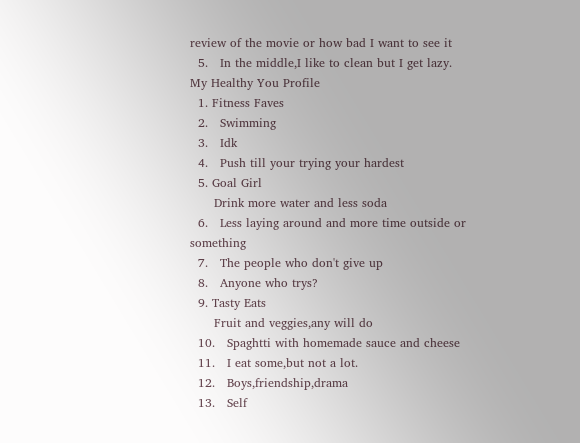review of the movie or how bad I want to see it
  5.   In the middle,I like to clean but I get lazy.
My Healthy You Profile
  1. Fitness Faves
  2.   Swimming
  3.   Idk
  4.   Push till your trying your hardest
  5. Goal Girl
      Drink more water and less soda
  6.   Less laying around and more time outside or something
  7.   The people who don't give up
  8.   Anyone who trys?
  9. Tasty Eats
      Fruit and veggies,any will do
  10.   Spaghtti with homemade sauce and cheese
  11.   I eat some,but not a lot.
  12.   Boys,friendship,drama
  13.   Self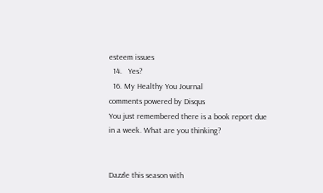esteem issues
  14.   Yes?
  16. My Healthy You Journal
comments powered by Disqus
You just remembered there is a book report due in a week. What are you thinking?


Dazzle this season with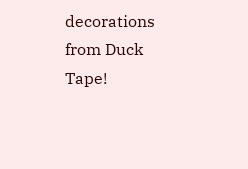decorations from Duck Tape!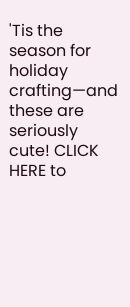'Tis the season for holiday crafting—and these are seriously cute! CLICK HERE to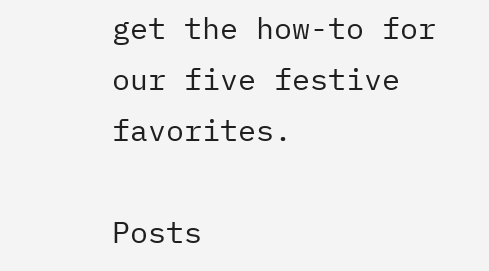get the how-to for our five festive favorites.

Posts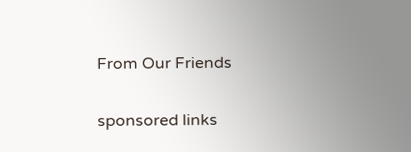From Our Friends

sponsored links